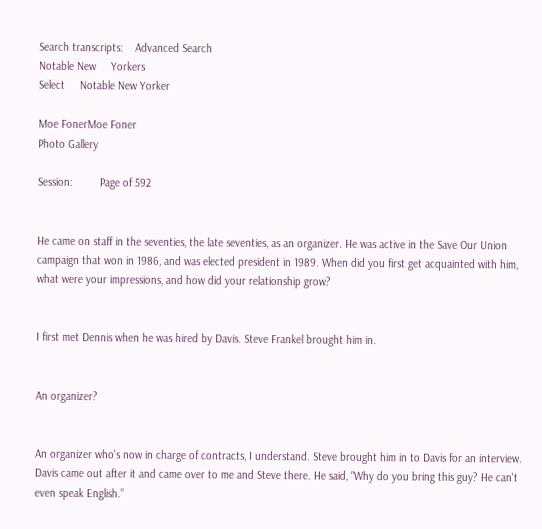Search transcripts:    Advanced Search
Notable New     Yorkers
Select     Notable New Yorker

Moe FonerMoe Foner
Photo Gallery

Session:         Page of 592


He came on staff in the seventies, the late seventies, as an organizer. He was active in the Save Our Union campaign that won in 1986, and was elected president in 1989. When did you first get acquainted with him, what were your impressions, and how did your relationship grow?


I first met Dennis when he was hired by Davis. Steve Frankel brought him in.


An organizer?


An organizer who's now in charge of contracts, I understand. Steve brought him in to Davis for an interview. Davis came out after it and came over to me and Steve there. He said, “Why do you bring this guy? He can't even speak English.”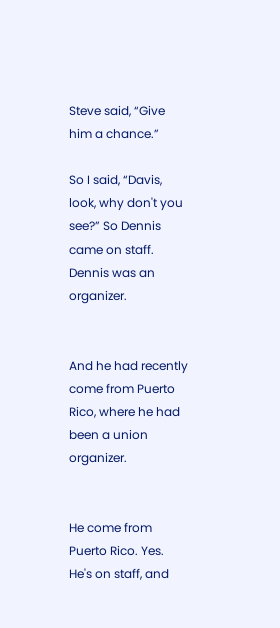Steve said, “Give him a chance.”

So I said, “Davis, look, why don't you see?” So Dennis came on staff. Dennis was an organizer.


And he had recently come from Puerto Rico, where he had been a union organizer.


He come from Puerto Rico. Yes. He's on staff, and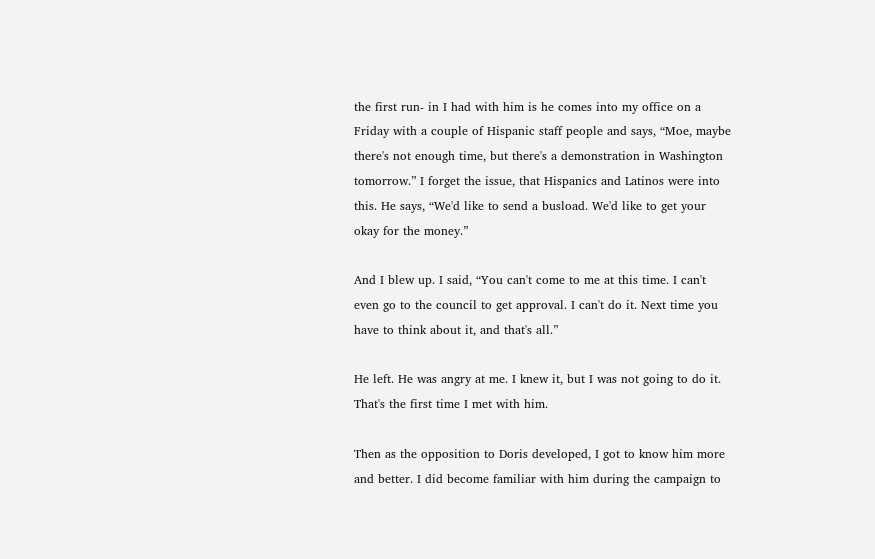the first run- in I had with him is he comes into my office on a Friday with a couple of Hispanic staff people and says, “Moe, maybe there's not enough time, but there's a demonstration in Washington tomorrow.” I forget the issue, that Hispanics and Latinos were into this. He says, “We'd like to send a busload. We'd like to get your okay for the money.”

And I blew up. I said, “You can't come to me at this time. I can't even go to the council to get approval. I can't do it. Next time you have to think about it, and that's all.”

He left. He was angry at me. I knew it, but I was not going to do it. That's the first time I met with him.

Then as the opposition to Doris developed, I got to know him more and better. I did become familiar with him during the campaign to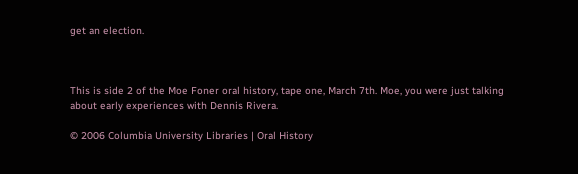get an election.



This is side 2 of the Moe Foner oral history, tape one, March 7th. Moe, you were just talking about early experiences with Dennis Rivera.

© 2006 Columbia University Libraries | Oral History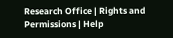Research Office | Rights and Permissions | Help